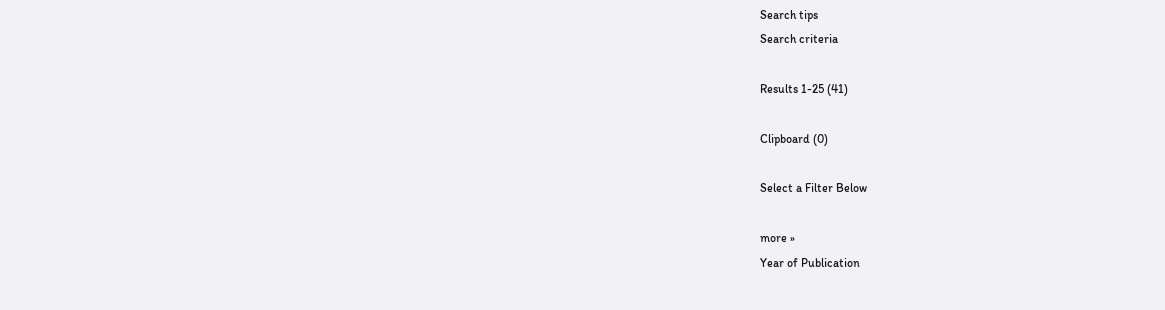Search tips
Search criteria

Results 1-25 (41)

Clipboard (0)

Select a Filter Below

more »
Year of Publication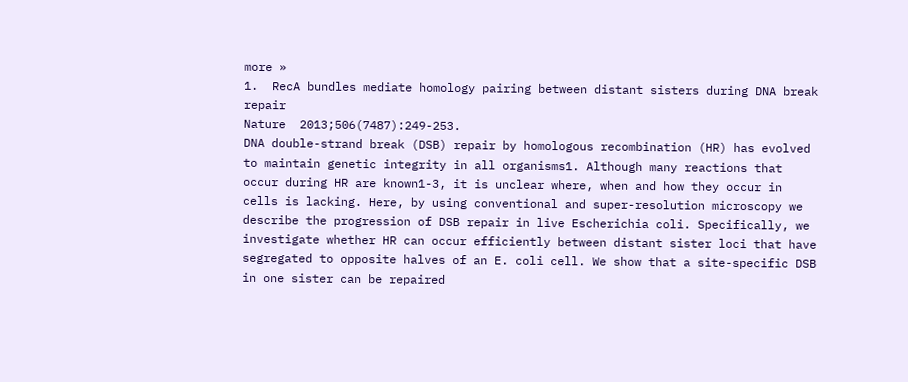more »
1.  RecA bundles mediate homology pairing between distant sisters during DNA break repair
Nature  2013;506(7487):249-253.
DNA double-strand break (DSB) repair by homologous recombination (HR) has evolved to maintain genetic integrity in all organisms1. Although many reactions that occur during HR are known1-3, it is unclear where, when and how they occur in cells is lacking. Here, by using conventional and super-resolution microscopy we describe the progression of DSB repair in live Escherichia coli. Specifically, we investigate whether HR can occur efficiently between distant sister loci that have segregated to opposite halves of an E. coli cell. We show that a site-specific DSB in one sister can be repaired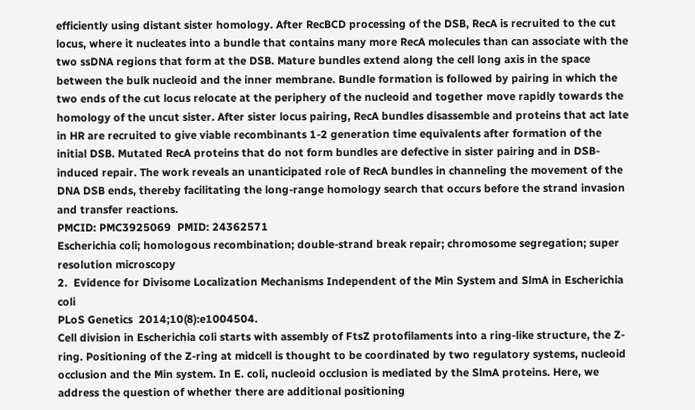efficiently using distant sister homology. After RecBCD processing of the DSB, RecA is recruited to the cut locus, where it nucleates into a bundle that contains many more RecA molecules than can associate with the two ssDNA regions that form at the DSB. Mature bundles extend along the cell long axis in the space between the bulk nucleoid and the inner membrane. Bundle formation is followed by pairing in which the two ends of the cut locus relocate at the periphery of the nucleoid and together move rapidly towards the homology of the uncut sister. After sister locus pairing, RecA bundles disassemble and proteins that act late in HR are recruited to give viable recombinants 1-2 generation time equivalents after formation of the initial DSB. Mutated RecA proteins that do not form bundles are defective in sister pairing and in DSB-induced repair. The work reveals an unanticipated role of RecA bundles in channeling the movement of the DNA DSB ends, thereby facilitating the long-range homology search that occurs before the strand invasion and transfer reactions.
PMCID: PMC3925069  PMID: 24362571
Escherichia coli; homologous recombination; double-strand break repair; chromosome segregation; super resolution microscopy
2.  Evidence for Divisome Localization Mechanisms Independent of the Min System and SlmA in Escherichia coli
PLoS Genetics  2014;10(8):e1004504.
Cell division in Escherichia coli starts with assembly of FtsZ protofilaments into a ring-like structure, the Z-ring. Positioning of the Z-ring at midcell is thought to be coordinated by two regulatory systems, nucleoid occlusion and the Min system. In E. coli, nucleoid occlusion is mediated by the SlmA proteins. Here, we address the question of whether there are additional positioning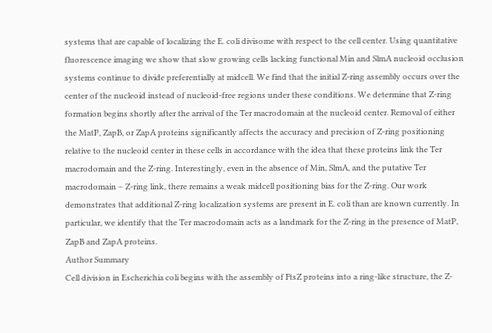systems that are capable of localizing the E. coli divisome with respect to the cell center. Using quantitative fluorescence imaging we show that slow growing cells lacking functional Min and SlmA nucleoid occlusion systems continue to divide preferentially at midcell. We find that the initial Z-ring assembly occurs over the center of the nucleoid instead of nucleoid-free regions under these conditions. We determine that Z-ring formation begins shortly after the arrival of the Ter macrodomain at the nucleoid center. Removal of either the MatP, ZapB, or ZapA proteins significantly affects the accuracy and precision of Z-ring positioning relative to the nucleoid center in these cells in accordance with the idea that these proteins link the Ter macrodomain and the Z-ring. Interestingly, even in the absence of Min, SlmA, and the putative Ter macrodomain – Z-ring link, there remains a weak midcell positioning bias for the Z-ring. Our work demonstrates that additional Z-ring localization systems are present in E. coli than are known currently. In particular, we identify that the Ter macrodomain acts as a landmark for the Z-ring in the presence of MatP, ZapB and ZapA proteins.
Author Summary
Cell division in Escherichia coli begins with the assembly of FtsZ proteins into a ring-like structure, the Z-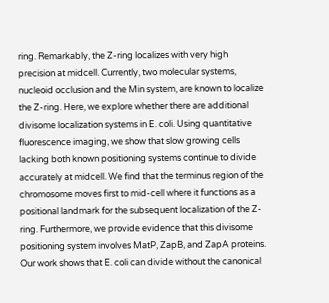ring. Remarkably, the Z-ring localizes with very high precision at midcell. Currently, two molecular systems, nucleoid occlusion and the Min system, are known to localize the Z-ring. Here, we explore whether there are additional divisome localization systems in E. coli. Using quantitative fluorescence imaging, we show that slow growing cells lacking both known positioning systems continue to divide accurately at midcell. We find that the terminus region of the chromosome moves first to mid-cell where it functions as a positional landmark for the subsequent localization of the Z-ring. Furthermore, we provide evidence that this divisome positioning system involves MatP, ZapB, and ZapA proteins. Our work shows that E. coli can divide without the canonical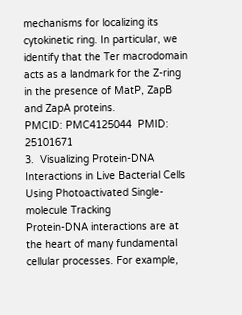mechanisms for localizing its cytokinetic ring. In particular, we identify that the Ter macrodomain acts as a landmark for the Z-ring in the presence of MatP, ZapB and ZapA proteins.
PMCID: PMC4125044  PMID: 25101671
3.  Visualizing Protein-DNA Interactions in Live Bacterial Cells Using Photoactivated Single-molecule Tracking
Protein-DNA interactions are at the heart of many fundamental cellular processes. For example,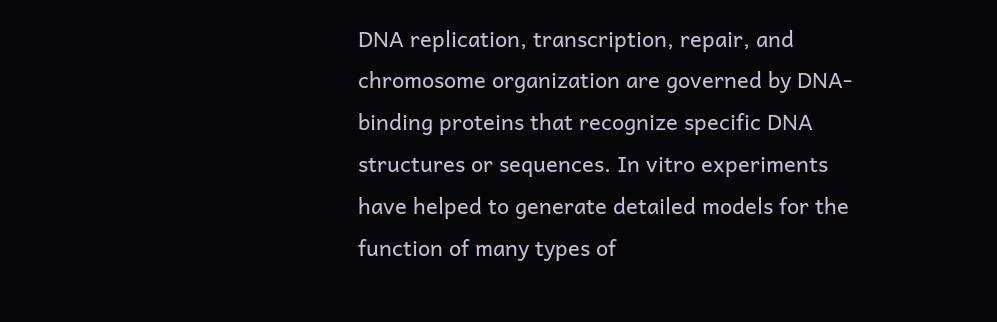DNA replication, transcription, repair, and chromosome organization are governed by DNA-binding proteins that recognize specific DNA structures or sequences. In vitro experiments have helped to generate detailed models for the function of many types of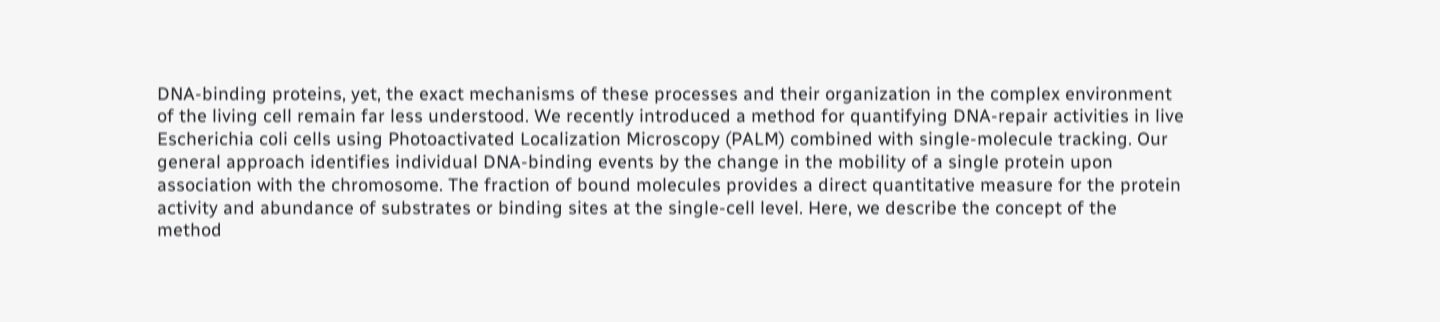DNA-binding proteins, yet, the exact mechanisms of these processes and their organization in the complex environment of the living cell remain far less understood. We recently introduced a method for quantifying DNA-repair activities in live Escherichia coli cells using Photoactivated Localization Microscopy (PALM) combined with single-molecule tracking. Our general approach identifies individual DNA-binding events by the change in the mobility of a single protein upon association with the chromosome. The fraction of bound molecules provides a direct quantitative measure for the protein activity and abundance of substrates or binding sites at the single-cell level. Here, we describe the concept of the method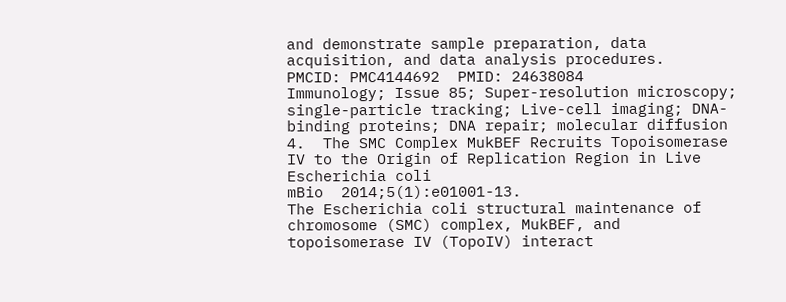and demonstrate sample preparation, data acquisition, and data analysis procedures.
PMCID: PMC4144692  PMID: 24638084
Immunology; Issue 85; Super-resolution microscopy; single-particle tracking; Live-cell imaging; DNA-binding proteins; DNA repair; molecular diffusion
4.  The SMC Complex MukBEF Recruits Topoisomerase IV to the Origin of Replication Region in Live Escherichia coli
mBio  2014;5(1):e01001-13.
The Escherichia coli structural maintenance of chromosome (SMC) complex, MukBEF, and topoisomerase IV (TopoIV) interact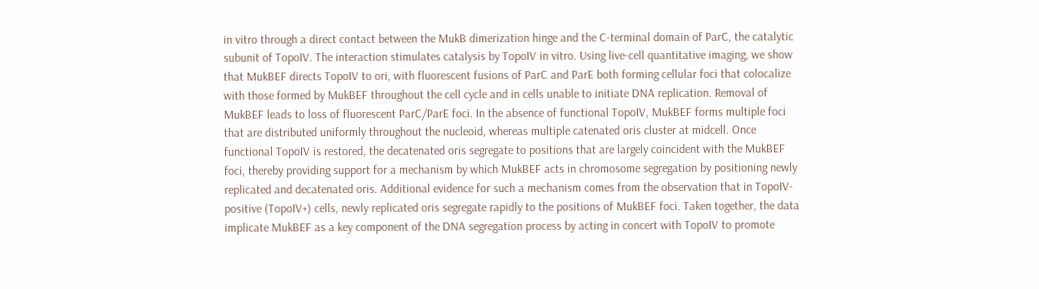in vitro through a direct contact between the MukB dimerization hinge and the C-terminal domain of ParC, the catalytic subunit of TopoIV. The interaction stimulates catalysis by TopoIV in vitro. Using live-cell quantitative imaging, we show that MukBEF directs TopoIV to ori, with fluorescent fusions of ParC and ParE both forming cellular foci that colocalize with those formed by MukBEF throughout the cell cycle and in cells unable to initiate DNA replication. Removal of MukBEF leads to loss of fluorescent ParC/ParE foci. In the absence of functional TopoIV, MukBEF forms multiple foci that are distributed uniformly throughout the nucleoid, whereas multiple catenated oris cluster at midcell. Once functional TopoIV is restored, the decatenated oris segregate to positions that are largely coincident with the MukBEF foci, thereby providing support for a mechanism by which MukBEF acts in chromosome segregation by positioning newly replicated and decatenated oris. Additional evidence for such a mechanism comes from the observation that in TopoIV-positive (TopoIV+) cells, newly replicated oris segregate rapidly to the positions of MukBEF foci. Taken together, the data implicate MukBEF as a key component of the DNA segregation process by acting in concert with TopoIV to promote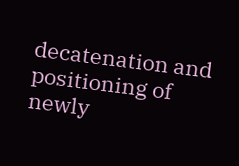decatenation and positioning of newly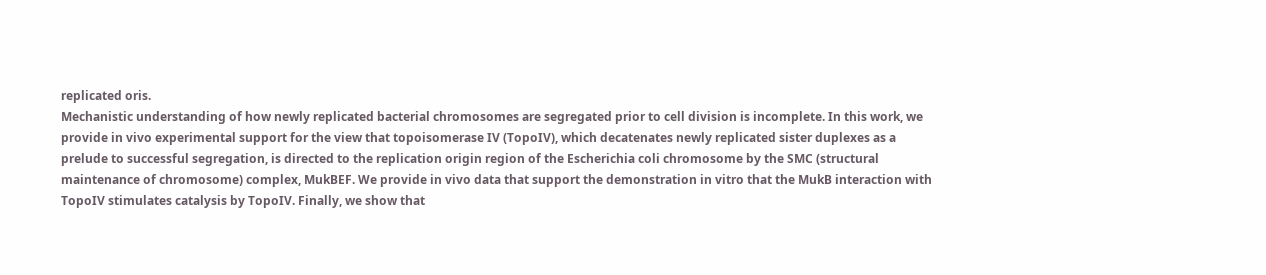replicated oris.
Mechanistic understanding of how newly replicated bacterial chromosomes are segregated prior to cell division is incomplete. In this work, we provide in vivo experimental support for the view that topoisomerase IV (TopoIV), which decatenates newly replicated sister duplexes as a prelude to successful segregation, is directed to the replication origin region of the Escherichia coli chromosome by the SMC (structural maintenance of chromosome) complex, MukBEF. We provide in vivo data that support the demonstration in vitro that the MukB interaction with TopoIV stimulates catalysis by TopoIV. Finally, we show that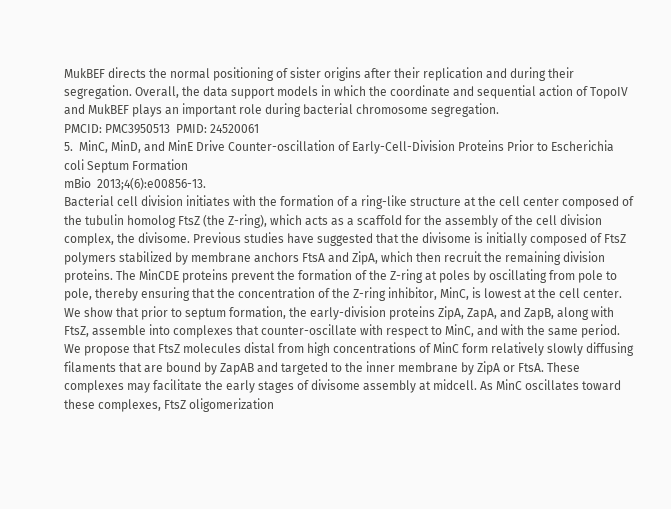MukBEF directs the normal positioning of sister origins after their replication and during their segregation. Overall, the data support models in which the coordinate and sequential action of TopoIV and MukBEF plays an important role during bacterial chromosome segregation.
PMCID: PMC3950513  PMID: 24520061
5.  MinC, MinD, and MinE Drive Counter-oscillation of Early-Cell-Division Proteins Prior to Escherichia coli Septum Formation
mBio  2013;4(6):e00856-13.
Bacterial cell division initiates with the formation of a ring-like structure at the cell center composed of the tubulin homolog FtsZ (the Z-ring), which acts as a scaffold for the assembly of the cell division complex, the divisome. Previous studies have suggested that the divisome is initially composed of FtsZ polymers stabilized by membrane anchors FtsA and ZipA, which then recruit the remaining division proteins. The MinCDE proteins prevent the formation of the Z-ring at poles by oscillating from pole to pole, thereby ensuring that the concentration of the Z-ring inhibitor, MinC, is lowest at the cell center. We show that prior to septum formation, the early-division proteins ZipA, ZapA, and ZapB, along with FtsZ, assemble into complexes that counter-oscillate with respect to MinC, and with the same period. We propose that FtsZ molecules distal from high concentrations of MinC form relatively slowly diffusing filaments that are bound by ZapAB and targeted to the inner membrane by ZipA or FtsA. These complexes may facilitate the early stages of divisome assembly at midcell. As MinC oscillates toward these complexes, FtsZ oligomerization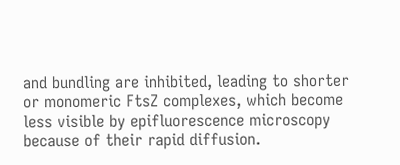and bundling are inhibited, leading to shorter or monomeric FtsZ complexes, which become less visible by epifluorescence microscopy because of their rapid diffusion.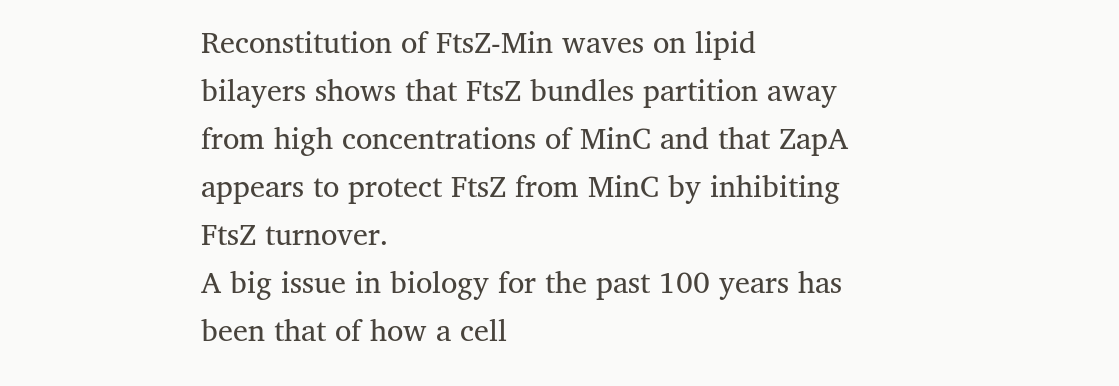Reconstitution of FtsZ-Min waves on lipid bilayers shows that FtsZ bundles partition away from high concentrations of MinC and that ZapA appears to protect FtsZ from MinC by inhibiting FtsZ turnover.
A big issue in biology for the past 100 years has been that of how a cell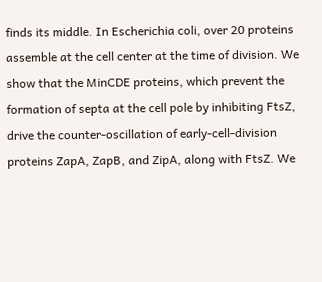finds its middle. In Escherichia coli, over 20 proteins assemble at the cell center at the time of division. We show that the MinCDE proteins, which prevent the formation of septa at the cell pole by inhibiting FtsZ, drive the counter-oscillation of early-cell-division proteins ZapA, ZapB, and ZipA, along with FtsZ. We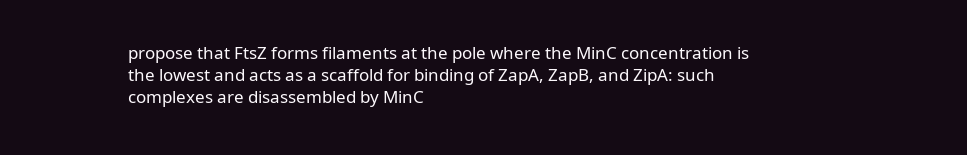propose that FtsZ forms filaments at the pole where the MinC concentration is the lowest and acts as a scaffold for binding of ZapA, ZapB, and ZipA: such complexes are disassembled by MinC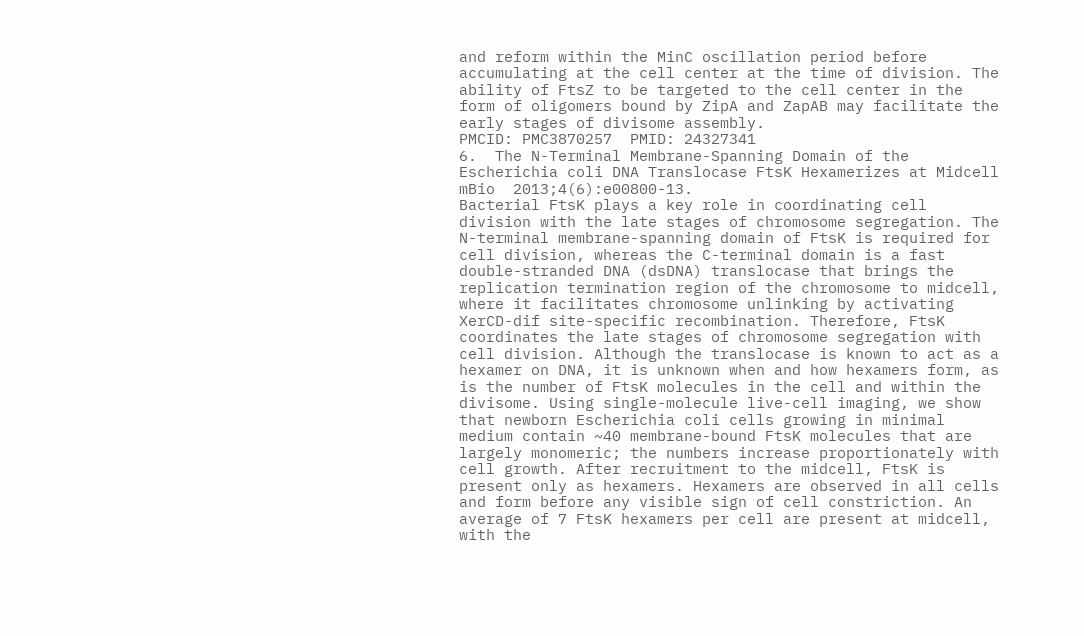and reform within the MinC oscillation period before accumulating at the cell center at the time of division. The ability of FtsZ to be targeted to the cell center in the form of oligomers bound by ZipA and ZapAB may facilitate the early stages of divisome assembly.
PMCID: PMC3870257  PMID: 24327341
6.  The N-Terminal Membrane-Spanning Domain of the Escherichia coli DNA Translocase FtsK Hexamerizes at Midcell
mBio  2013;4(6):e00800-13.
Bacterial FtsK plays a key role in coordinating cell division with the late stages of chromosome segregation. The N-terminal membrane-spanning domain of FtsK is required for cell division, whereas the C-terminal domain is a fast double-stranded DNA (dsDNA) translocase that brings the replication termination region of the chromosome to midcell, where it facilitates chromosome unlinking by activating XerCD-dif site-specific recombination. Therefore, FtsK coordinates the late stages of chromosome segregation with cell division. Although the translocase is known to act as a hexamer on DNA, it is unknown when and how hexamers form, as is the number of FtsK molecules in the cell and within the divisome. Using single-molecule live-cell imaging, we show that newborn Escherichia coli cells growing in minimal medium contain ~40 membrane-bound FtsK molecules that are largely monomeric; the numbers increase proportionately with cell growth. After recruitment to the midcell, FtsK is present only as hexamers. Hexamers are observed in all cells and form before any visible sign of cell constriction. An average of 7 FtsK hexamers per cell are present at midcell, with the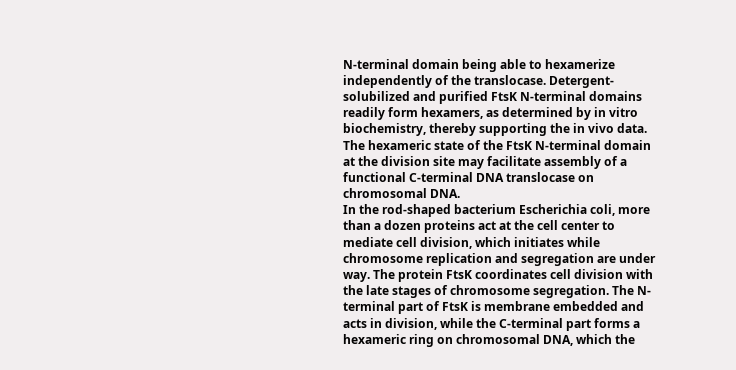N-terminal domain being able to hexamerize independently of the translocase. Detergent-solubilized and purified FtsK N-terminal domains readily form hexamers, as determined by in vitro biochemistry, thereby supporting the in vivo data. The hexameric state of the FtsK N-terminal domain at the division site may facilitate assembly of a functional C-terminal DNA translocase on chromosomal DNA.
In the rod-shaped bacterium Escherichia coli, more than a dozen proteins act at the cell center to mediate cell division, which initiates while chromosome replication and segregation are under way. The protein FtsK coordinates cell division with the late stages of chromosome segregation. The N-terminal part of FtsK is membrane embedded and acts in division, while the C-terminal part forms a hexameric ring on chromosomal DNA, which the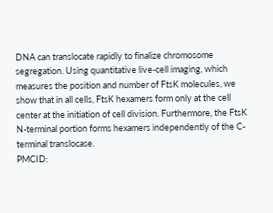DNA can translocate rapidly to finalize chromosome segregation. Using quantitative live-cell imaging, which measures the position and number of FtsK molecules, we show that in all cells, FtsK hexamers form only at the cell center at the initiation of cell division. Furthermore, the FtsK N-terminal portion forms hexamers independently of the C-terminal translocase.
PMCID: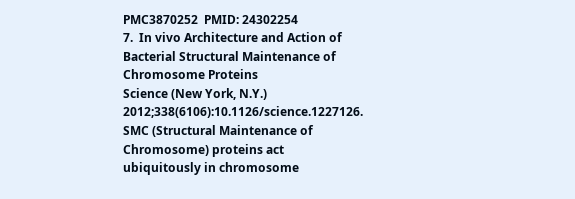PMC3870252  PMID: 24302254
7.  In vivo Architecture and Action of Bacterial Structural Maintenance of Chromosome Proteins
Science (New York, N.Y.)  2012;338(6106):10.1126/science.1227126.
SMC (Structural Maintenance of Chromosome) proteins act ubiquitously in chromosome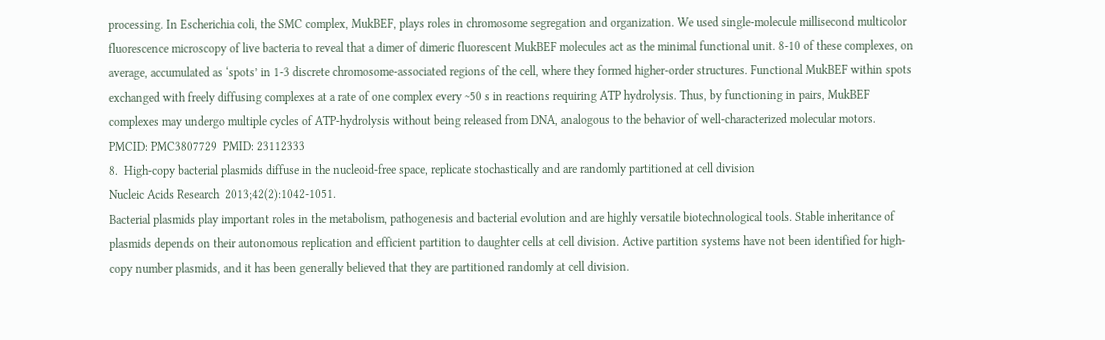processing. In Escherichia coli, the SMC complex, MukBEF, plays roles in chromosome segregation and organization. We used single-molecule millisecond multicolor fluorescence microscopy of live bacteria to reveal that a dimer of dimeric fluorescent MukBEF molecules act as the minimal functional unit. 8-10 of these complexes, on average, accumulated as ‘spots’ in 1-3 discrete chromosome-associated regions of the cell, where they formed higher-order structures. Functional MukBEF within spots exchanged with freely diffusing complexes at a rate of one complex every ~50 s in reactions requiring ATP hydrolysis. Thus, by functioning in pairs, MukBEF complexes may undergo multiple cycles of ATP-hydrolysis without being released from DNA, analogous to the behavior of well-characterized molecular motors.
PMCID: PMC3807729  PMID: 23112333
8.  High-copy bacterial plasmids diffuse in the nucleoid-free space, replicate stochastically and are randomly partitioned at cell division
Nucleic Acids Research  2013;42(2):1042-1051.
Bacterial plasmids play important roles in the metabolism, pathogenesis and bacterial evolution and are highly versatile biotechnological tools. Stable inheritance of plasmids depends on their autonomous replication and efficient partition to daughter cells at cell division. Active partition systems have not been identified for high-copy number plasmids, and it has been generally believed that they are partitioned randomly at cell division.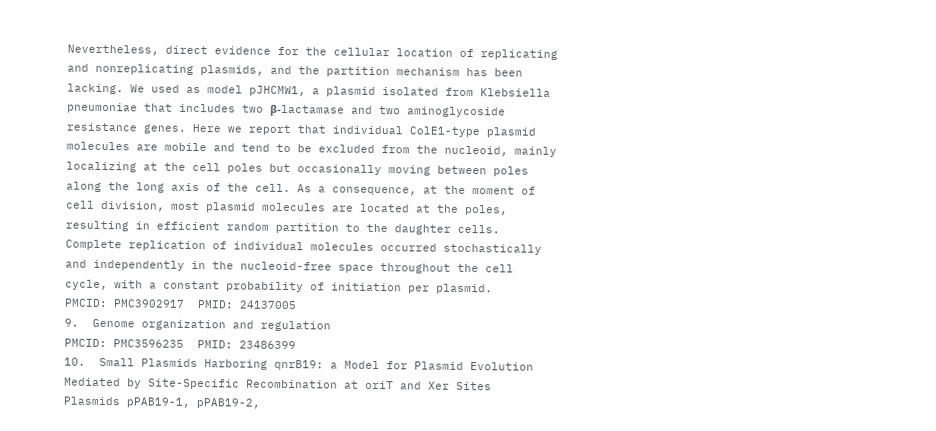Nevertheless, direct evidence for the cellular location of replicating and nonreplicating plasmids, and the partition mechanism has been lacking. We used as model pJHCMW1, a plasmid isolated from Klebsiella pneumoniae that includes two β-lactamase and two aminoglycoside resistance genes. Here we report that individual ColE1-type plasmid molecules are mobile and tend to be excluded from the nucleoid, mainly localizing at the cell poles but occasionally moving between poles along the long axis of the cell. As a consequence, at the moment of cell division, most plasmid molecules are located at the poles, resulting in efficient random partition to the daughter cells. Complete replication of individual molecules occurred stochastically and independently in the nucleoid-free space throughout the cell cycle, with a constant probability of initiation per plasmid.
PMCID: PMC3902917  PMID: 24137005
9.  Genome organization and regulation
PMCID: PMC3596235  PMID: 23486399
10.  Small Plasmids Harboring qnrB19: a Model for Plasmid Evolution Mediated by Site-Specific Recombination at oriT and Xer Sites
Plasmids pPAB19-1, pPAB19-2,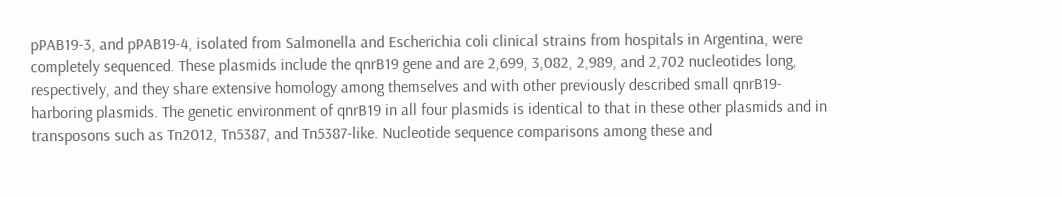pPAB19-3, and pPAB19-4, isolated from Salmonella and Escherichia coli clinical strains from hospitals in Argentina, were completely sequenced. These plasmids include the qnrB19 gene and are 2,699, 3,082, 2,989, and 2,702 nucleotides long, respectively, and they share extensive homology among themselves and with other previously described small qnrB19-harboring plasmids. The genetic environment of qnrB19 in all four plasmids is identical to that in these other plasmids and in transposons such as Tn2012, Tn5387, and Tn5387-like. Nucleotide sequence comparisons among these and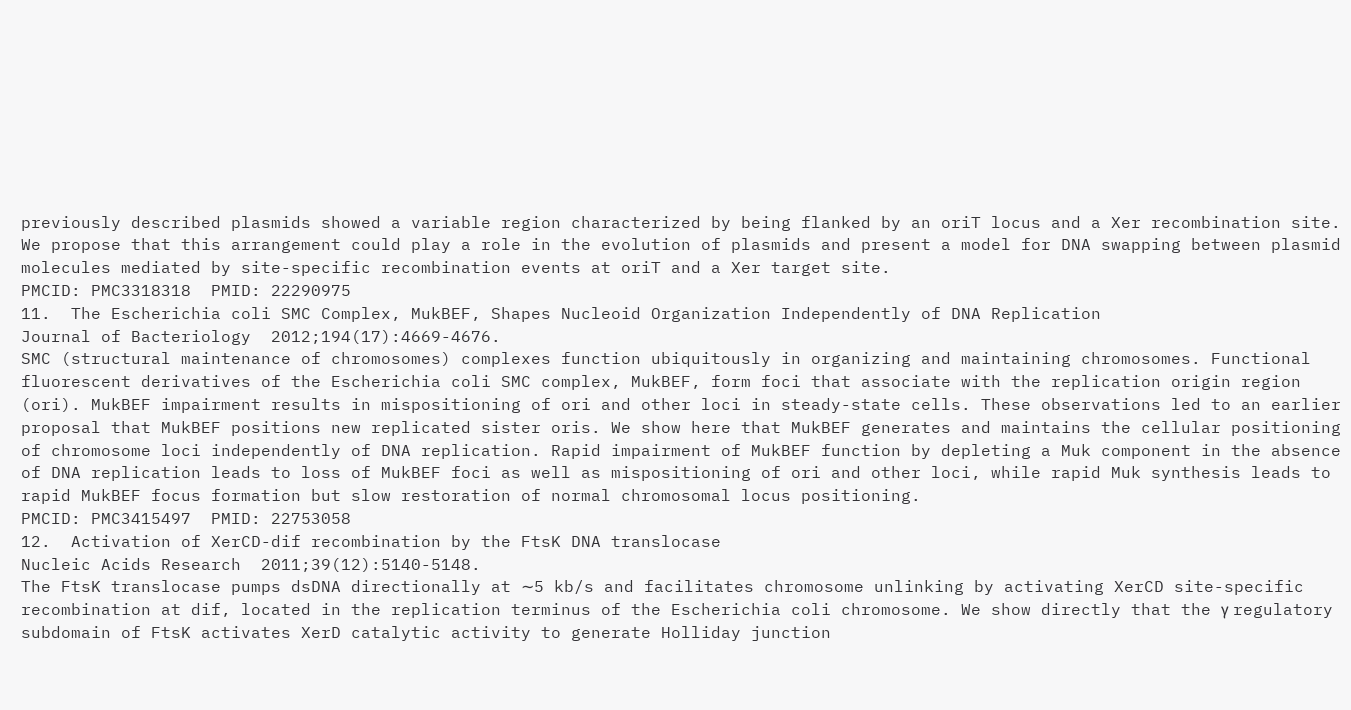previously described plasmids showed a variable region characterized by being flanked by an oriT locus and a Xer recombination site. We propose that this arrangement could play a role in the evolution of plasmids and present a model for DNA swapping between plasmid molecules mediated by site-specific recombination events at oriT and a Xer target site.
PMCID: PMC3318318  PMID: 22290975
11.  The Escherichia coli SMC Complex, MukBEF, Shapes Nucleoid Organization Independently of DNA Replication
Journal of Bacteriology  2012;194(17):4669-4676.
SMC (structural maintenance of chromosomes) complexes function ubiquitously in organizing and maintaining chromosomes. Functional fluorescent derivatives of the Escherichia coli SMC complex, MukBEF, form foci that associate with the replication origin region (ori). MukBEF impairment results in mispositioning of ori and other loci in steady-state cells. These observations led to an earlier proposal that MukBEF positions new replicated sister oris. We show here that MukBEF generates and maintains the cellular positioning of chromosome loci independently of DNA replication. Rapid impairment of MukBEF function by depleting a Muk component in the absence of DNA replication leads to loss of MukBEF foci as well as mispositioning of ori and other loci, while rapid Muk synthesis leads to rapid MukBEF focus formation but slow restoration of normal chromosomal locus positioning.
PMCID: PMC3415497  PMID: 22753058
12.  Activation of XerCD-dif recombination by the FtsK DNA translocase
Nucleic Acids Research  2011;39(12):5140-5148.
The FtsK translocase pumps dsDNA directionally at ∼5 kb/s and facilitates chromosome unlinking by activating XerCD site-specific recombination at dif, located in the replication terminus of the Escherichia coli chromosome. We show directly that the γ regulatory subdomain of FtsK activates XerD catalytic activity to generate Holliday junction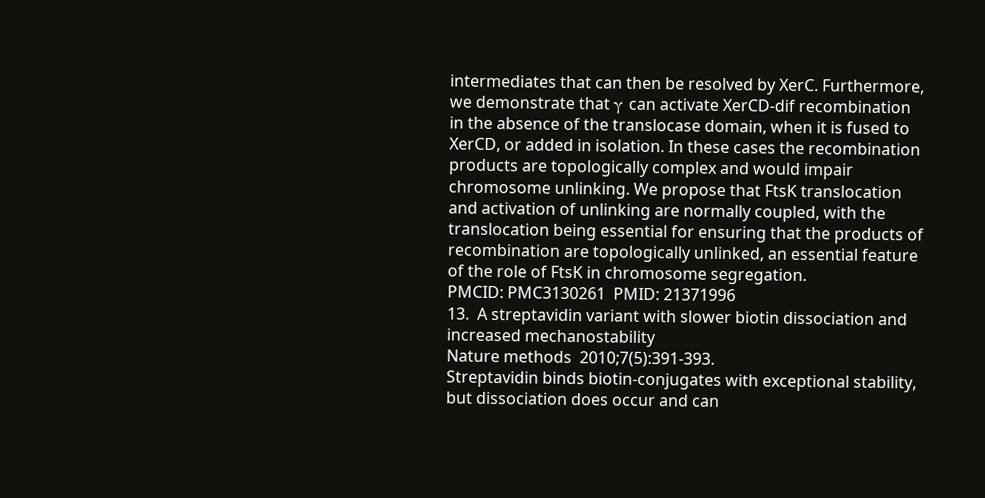intermediates that can then be resolved by XerC. Furthermore, we demonstrate that γ can activate XerCD-dif recombination in the absence of the translocase domain, when it is fused to XerCD, or added in isolation. In these cases the recombination products are topologically complex and would impair chromosome unlinking. We propose that FtsK translocation and activation of unlinking are normally coupled, with the translocation being essential for ensuring that the products of recombination are topologically unlinked, an essential feature of the role of FtsK in chromosome segregation.
PMCID: PMC3130261  PMID: 21371996
13.  A streptavidin variant with slower biotin dissociation and increased mechanostability
Nature methods  2010;7(5):391-393.
Streptavidin binds biotin-conjugates with exceptional stability, but dissociation does occur and can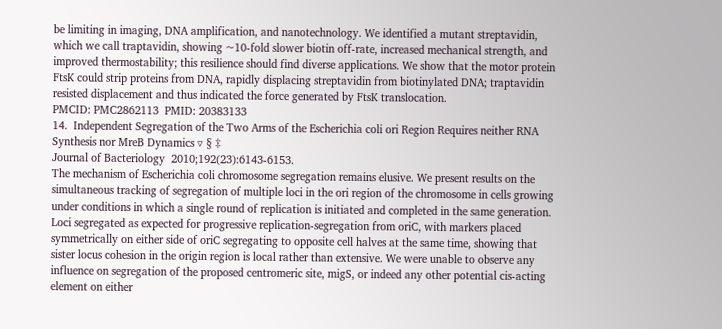be limiting in imaging, DNA amplification, and nanotechnology. We identified a mutant streptavidin, which we call traptavidin, showing ~10-fold slower biotin off-rate, increased mechanical strength, and improved thermostability; this resilience should find diverse applications. We show that the motor protein FtsK could strip proteins from DNA, rapidly displacing streptavidin from biotinylated DNA; traptavidin resisted displacement and thus indicated the force generated by FtsK translocation.
PMCID: PMC2862113  PMID: 20383133
14.  Independent Segregation of the Two Arms of the Escherichia coli ori Region Requires neither RNA Synthesis nor MreB Dynamics ▿ § ‡
Journal of Bacteriology  2010;192(23):6143-6153.
The mechanism of Escherichia coli chromosome segregation remains elusive. We present results on the simultaneous tracking of segregation of multiple loci in the ori region of the chromosome in cells growing under conditions in which a single round of replication is initiated and completed in the same generation. Loci segregated as expected for progressive replication-segregation from oriC, with markers placed symmetrically on either side of oriC segregating to opposite cell halves at the same time, showing that sister locus cohesion in the origin region is local rather than extensive. We were unable to observe any influence on segregation of the proposed centromeric site, migS, or indeed any other potential cis-acting element on either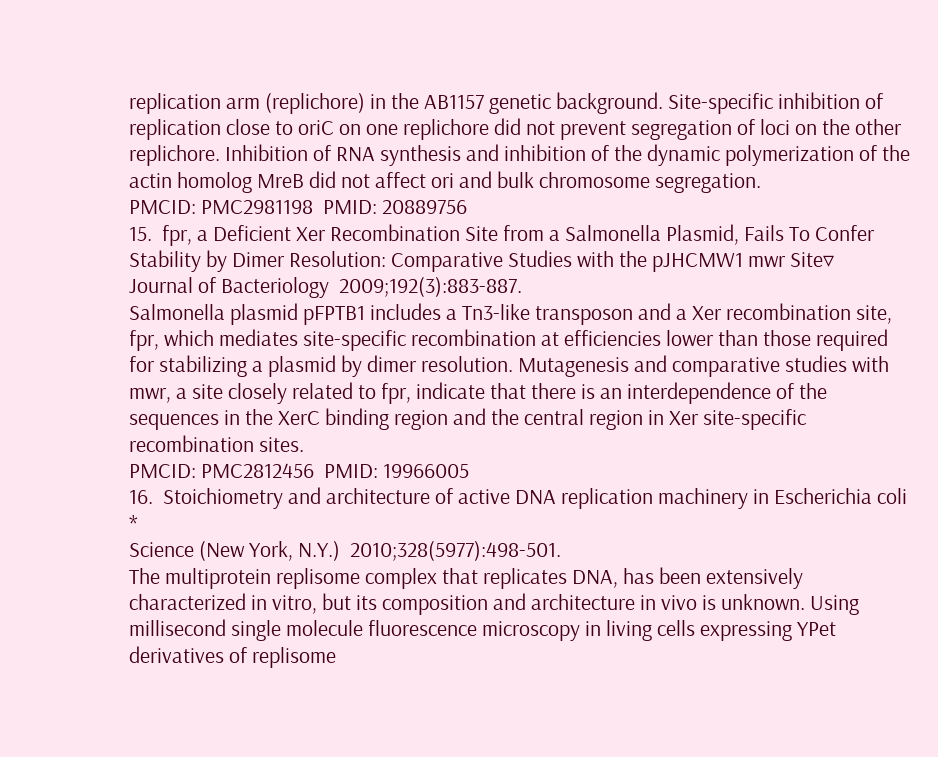replication arm (replichore) in the AB1157 genetic background. Site-specific inhibition of replication close to oriC on one replichore did not prevent segregation of loci on the other replichore. Inhibition of RNA synthesis and inhibition of the dynamic polymerization of the actin homolog MreB did not affect ori and bulk chromosome segregation.
PMCID: PMC2981198  PMID: 20889756
15.  fpr, a Deficient Xer Recombination Site from a Salmonella Plasmid, Fails To Confer Stability by Dimer Resolution: Comparative Studies with the pJHCMW1 mwr Site▿
Journal of Bacteriology  2009;192(3):883-887.
Salmonella plasmid pFPTB1 includes a Tn3-like transposon and a Xer recombination site, fpr, which mediates site-specific recombination at efficiencies lower than those required for stabilizing a plasmid by dimer resolution. Mutagenesis and comparative studies with mwr, a site closely related to fpr, indicate that there is an interdependence of the sequences in the XerC binding region and the central region in Xer site-specific recombination sites.
PMCID: PMC2812456  PMID: 19966005
16.  Stoichiometry and architecture of active DNA replication machinery in Escherichia coli *
Science (New York, N.Y.)  2010;328(5977):498-501.
The multiprotein replisome complex that replicates DNA, has been extensively characterized in vitro, but its composition and architecture in vivo is unknown. Using millisecond single molecule fluorescence microscopy in living cells expressing YPet derivatives of replisome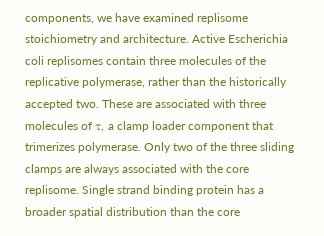components, we have examined replisome stoichiometry and architecture. Active Escherichia coli replisomes contain three molecules of the replicative polymerase, rather than the historically accepted two. These are associated with three molecules of τ, a clamp loader component that trimerizes polymerase. Only two of the three sliding clamps are always associated with the core replisome. Single strand binding protein has a broader spatial distribution than the core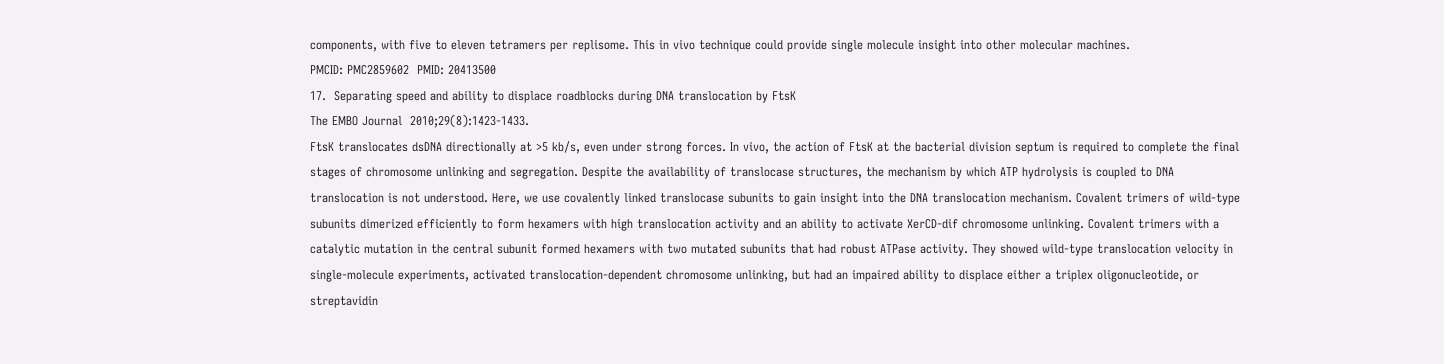components, with five to eleven tetramers per replisome. This in vivo technique could provide single molecule insight into other molecular machines.
PMCID: PMC2859602  PMID: 20413500
17.  Separating speed and ability to displace roadblocks during DNA translocation by FtsK
The EMBO Journal  2010;29(8):1423-1433.
FtsK translocates dsDNA directionally at >5 kb/s, even under strong forces. In vivo, the action of FtsK at the bacterial division septum is required to complete the final stages of chromosome unlinking and segregation. Despite the availability of translocase structures, the mechanism by which ATP hydrolysis is coupled to DNA translocation is not understood. Here, we use covalently linked translocase subunits to gain insight into the DNA translocation mechanism. Covalent trimers of wild-type subunits dimerized efficiently to form hexamers with high translocation activity and an ability to activate XerCD-dif chromosome unlinking. Covalent trimers with a catalytic mutation in the central subunit formed hexamers with two mutated subunits that had robust ATPase activity. They showed wild-type translocation velocity in single-molecule experiments, activated translocation-dependent chromosome unlinking, but had an impaired ability to displace either a triplex oligonucleotide, or streptavidin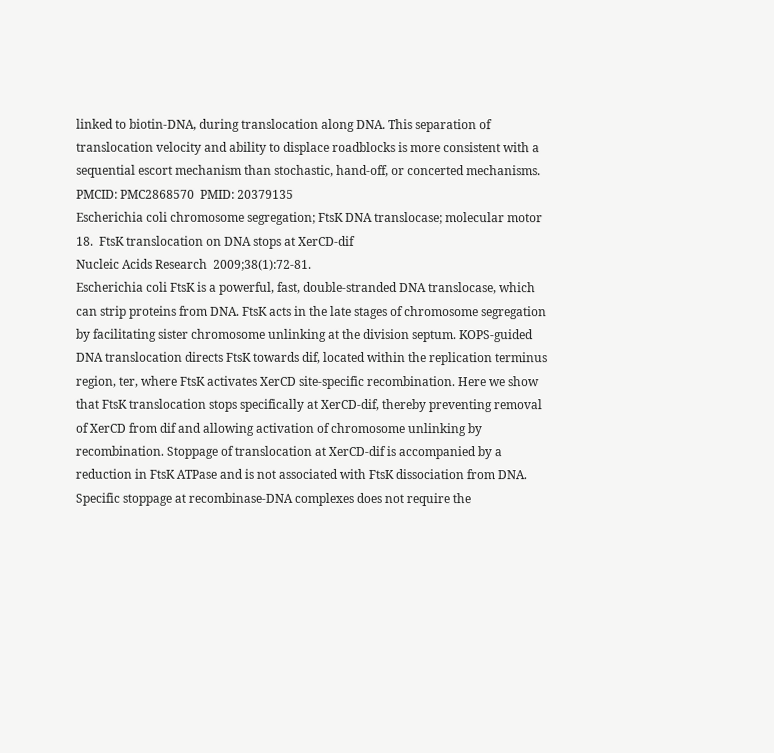linked to biotin-DNA, during translocation along DNA. This separation of translocation velocity and ability to displace roadblocks is more consistent with a sequential escort mechanism than stochastic, hand-off, or concerted mechanisms.
PMCID: PMC2868570  PMID: 20379135
Escherichia coli chromosome segregation; FtsK DNA translocase; molecular motor
18.  FtsK translocation on DNA stops at XerCD-dif
Nucleic Acids Research  2009;38(1):72-81.
Escherichia coli FtsK is a powerful, fast, double-stranded DNA translocase, which can strip proteins from DNA. FtsK acts in the late stages of chromosome segregation by facilitating sister chromosome unlinking at the division septum. KOPS-guided DNA translocation directs FtsK towards dif, located within the replication terminus region, ter, where FtsK activates XerCD site-specific recombination. Here we show that FtsK translocation stops specifically at XerCD-dif, thereby preventing removal of XerCD from dif and allowing activation of chromosome unlinking by recombination. Stoppage of translocation at XerCD-dif is accompanied by a reduction in FtsK ATPase and is not associated with FtsK dissociation from DNA. Specific stoppage at recombinase-DNA complexes does not require the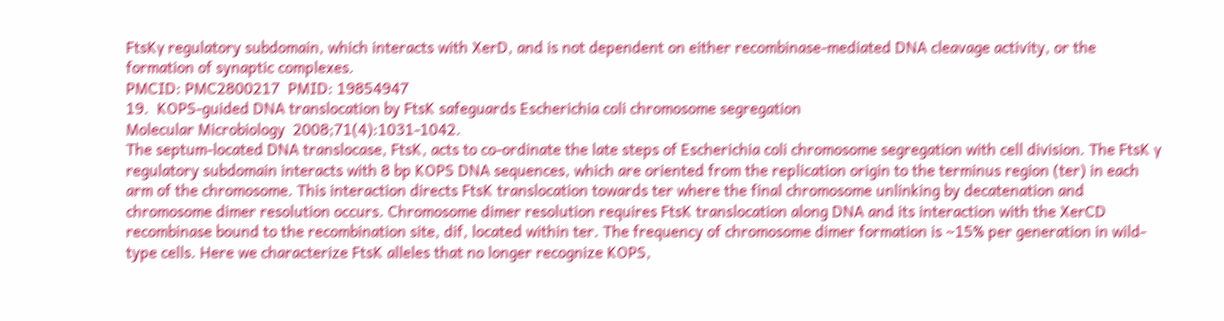FtsKγ regulatory subdomain, which interacts with XerD, and is not dependent on either recombinase-mediated DNA cleavage activity, or the formation of synaptic complexes.
PMCID: PMC2800217  PMID: 19854947
19.  KOPS-guided DNA translocation by FtsK safeguards Escherichia coli chromosome segregation
Molecular Microbiology  2008;71(4):1031-1042.
The septum-located DNA translocase, FtsK, acts to co-ordinate the late steps of Escherichia coli chromosome segregation with cell division. The FtsK γ regulatory subdomain interacts with 8 bp KOPS DNA sequences, which are oriented from the replication origin to the terminus region (ter) in each arm of the chromosome. This interaction directs FtsK translocation towards ter where the final chromosome unlinking by decatenation and chromosome dimer resolution occurs. Chromosome dimer resolution requires FtsK translocation along DNA and its interaction with the XerCD recombinase bound to the recombination site, dif, located within ter. The frequency of chromosome dimer formation is ∼15% per generation in wild-type cells. Here we characterize FtsK alleles that no longer recognize KOPS,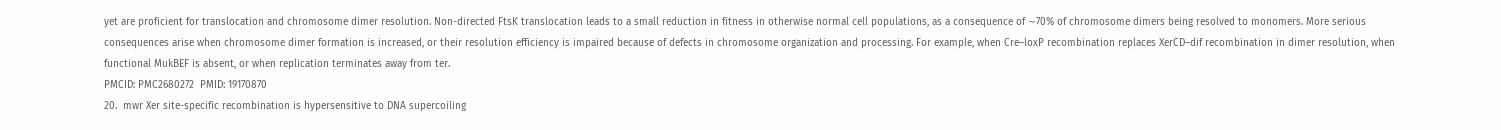yet are proficient for translocation and chromosome dimer resolution. Non-directed FtsK translocation leads to a small reduction in fitness in otherwise normal cell populations, as a consequence of ∼70% of chromosome dimers being resolved to monomers. More serious consequences arise when chromosome dimer formation is increased, or their resolution efficiency is impaired because of defects in chromosome organization and processing. For example, when Cre–loxP recombination replaces XerCD–dif recombination in dimer resolution, when functional MukBEF is absent, or when replication terminates away from ter.
PMCID: PMC2680272  PMID: 19170870
20.  mwr Xer site-specific recombination is hypersensitive to DNA supercoiling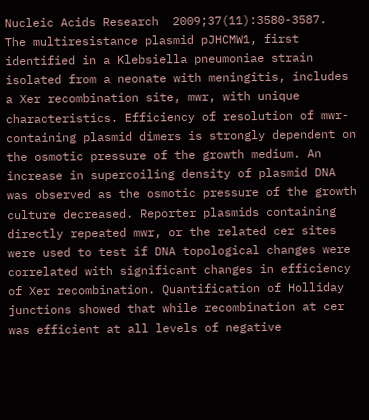Nucleic Acids Research  2009;37(11):3580-3587.
The multiresistance plasmid pJHCMW1, first identified in a Klebsiella pneumoniae strain isolated from a neonate with meningitis, includes a Xer recombination site, mwr, with unique characteristics. Efficiency of resolution of mwr-containing plasmid dimers is strongly dependent on the osmotic pressure of the growth medium. An increase in supercoiling density of plasmid DNA was observed as the osmotic pressure of the growth culture decreased. Reporter plasmids containing directly repeated mwr, or the related cer sites were used to test if DNA topological changes were correlated with significant changes in efficiency of Xer recombination. Quantification of Holliday junctions showed that while recombination at cer was efficient at all levels of negative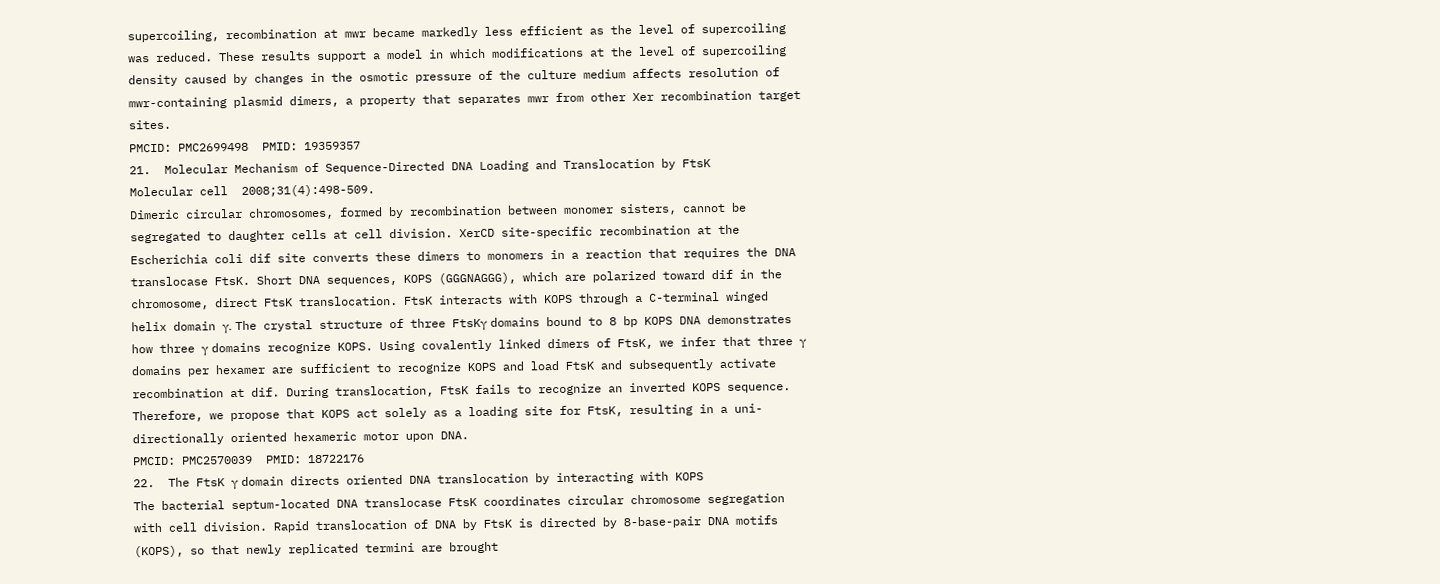supercoiling, recombination at mwr became markedly less efficient as the level of supercoiling was reduced. These results support a model in which modifications at the level of supercoiling density caused by changes in the osmotic pressure of the culture medium affects resolution of mwr-containing plasmid dimers, a property that separates mwr from other Xer recombination target sites.
PMCID: PMC2699498  PMID: 19359357
21.  Molecular Mechanism of Sequence-Directed DNA Loading and Translocation by FtsK
Molecular cell  2008;31(4):498-509.
Dimeric circular chromosomes, formed by recombination between monomer sisters, cannot be segregated to daughter cells at cell division. XerCD site-specific recombination at the Escherichia coli dif site converts these dimers to monomers in a reaction that requires the DNA translocase FtsK. Short DNA sequences, KOPS (GGGNAGGG), which are polarized toward dif in the chromosome, direct FtsK translocation. FtsK interacts with KOPS through a C-terminal winged helix domain γ. The crystal structure of three FtsKγ domains bound to 8 bp KOPS DNA demonstrates how three γ domains recognize KOPS. Using covalently linked dimers of FtsK, we infer that three γ domains per hexamer are sufficient to recognize KOPS and load FtsK and subsequently activate recombination at dif. During translocation, FtsK fails to recognize an inverted KOPS sequence. Therefore, we propose that KOPS act solely as a loading site for FtsK, resulting in a uni-directionally oriented hexameric motor upon DNA.
PMCID: PMC2570039  PMID: 18722176
22.  The FtsK γ domain directs oriented DNA translocation by interacting with KOPS
The bacterial septum-located DNA translocase FtsK coordinates circular chromosome segregation with cell division. Rapid translocation of DNA by FtsK is directed by 8-base-pair DNA motifs (KOPS), so that newly replicated termini are brought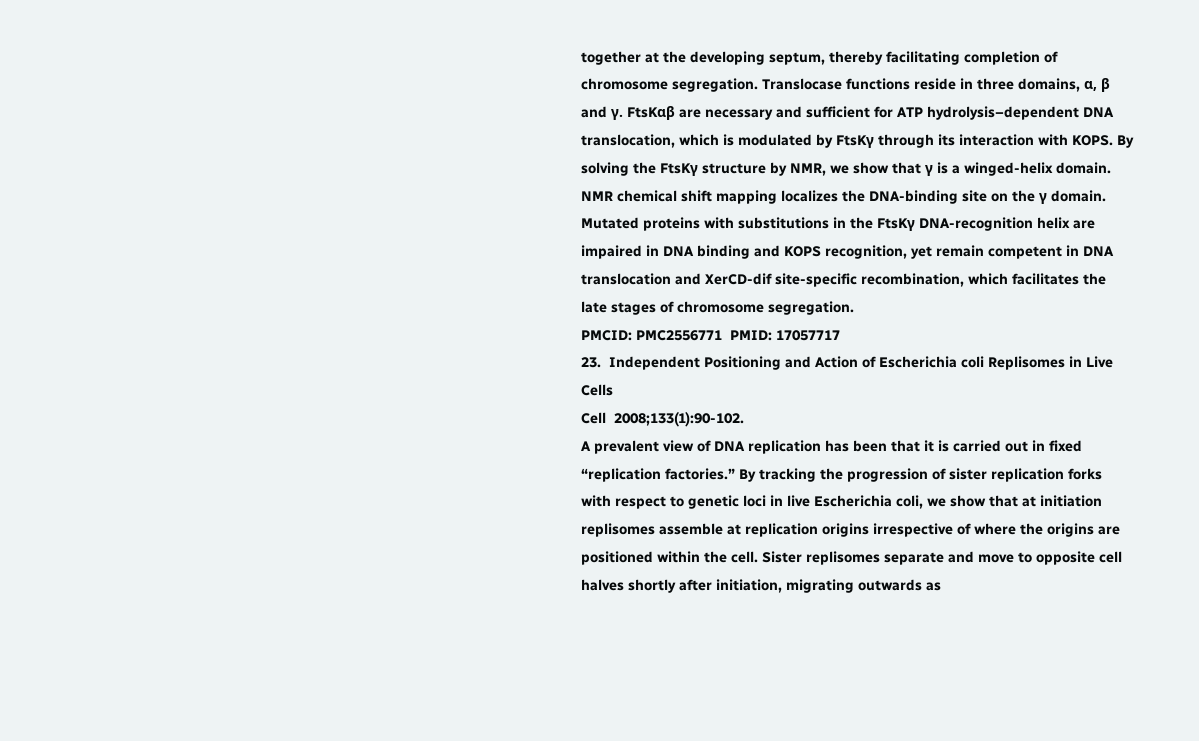together at the developing septum, thereby facilitating completion of chromosome segregation. Translocase functions reside in three domains, α, β and γ. FtsKαβ are necessary and sufficient for ATP hydrolysis–dependent DNA translocation, which is modulated by FtsKγ through its interaction with KOPS. By solving the FtsKγ structure by NMR, we show that γ is a winged-helix domain. NMR chemical shift mapping localizes the DNA-binding site on the γ domain. Mutated proteins with substitutions in the FtsKγ DNA-recognition helix are impaired in DNA binding and KOPS recognition, yet remain competent in DNA translocation and XerCD-dif site-specific recombination, which facilitates the late stages of chromosome segregation.
PMCID: PMC2556771  PMID: 17057717
23.  Independent Positioning and Action of Escherichia coli Replisomes in Live Cells
Cell  2008;133(1):90-102.
A prevalent view of DNA replication has been that it is carried out in fixed “replication factories.” By tracking the progression of sister replication forks with respect to genetic loci in live Escherichia coli, we show that at initiation replisomes assemble at replication origins irrespective of where the origins are positioned within the cell. Sister replisomes separate and move to opposite cell halves shortly after initiation, migrating outwards as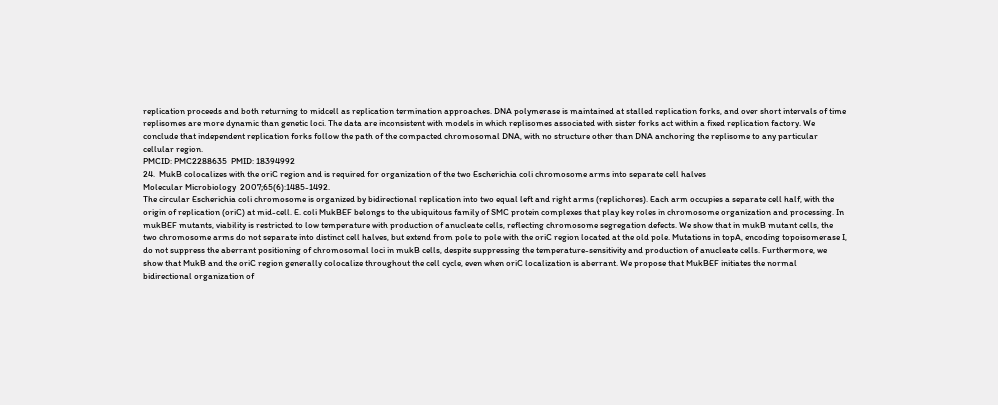replication proceeds and both returning to midcell as replication termination approaches. DNA polymerase is maintained at stalled replication forks, and over short intervals of time replisomes are more dynamic than genetic loci. The data are inconsistent with models in which replisomes associated with sister forks act within a fixed replication factory. We conclude that independent replication forks follow the path of the compacted chromosomal DNA, with no structure other than DNA anchoring the replisome to any particular cellular region.
PMCID: PMC2288635  PMID: 18394992
24.  MukB colocalizes with the oriC region and is required for organization of the two Escherichia coli chromosome arms into separate cell halves
Molecular Microbiology  2007;65(6):1485-1492.
The circular Escherichia coli chromosome is organized by bidirectional replication into two equal left and right arms (replichores). Each arm occupies a separate cell half, with the origin of replication (oriC) at mid-cell. E. coli MukBEF belongs to the ubiquitous family of SMC protein complexes that play key roles in chromosome organization and processing. In mukBEF mutants, viability is restricted to low temperature with production of anucleate cells, reflecting chromosome segregation defects. We show that in mukB mutant cells, the two chromosome arms do not separate into distinct cell halves, but extend from pole to pole with the oriC region located at the old pole. Mutations in topA, encoding topoisomerase I, do not suppress the aberrant positioning of chromosomal loci in mukB cells, despite suppressing the temperature-sensitivity and production of anucleate cells. Furthermore, we show that MukB and the oriC region generally colocalize throughout the cell cycle, even when oriC localization is aberrant. We propose that MukBEF initiates the normal bidirectional organization of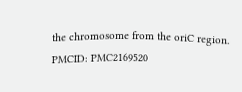the chromosome from the oriC region.
PMCID: PMC2169520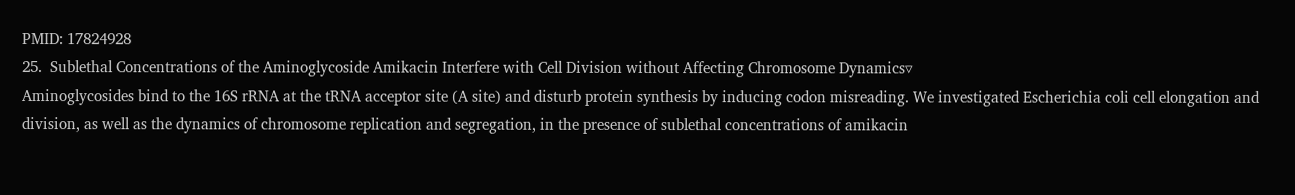PMID: 17824928
25.  Sublethal Concentrations of the Aminoglycoside Amikacin Interfere with Cell Division without Affecting Chromosome Dynamics▿
Aminoglycosides bind to the 16S rRNA at the tRNA acceptor site (A site) and disturb protein synthesis by inducing codon misreading. We investigated Escherichia coli cell elongation and division, as well as the dynamics of chromosome replication and segregation, in the presence of sublethal concentrations of amikacin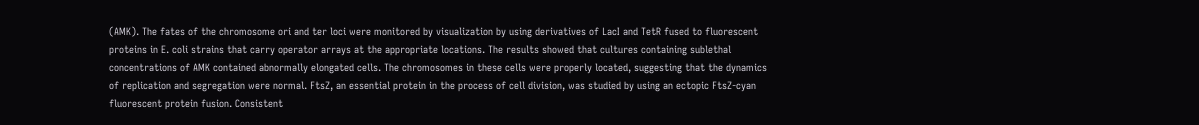(AMK). The fates of the chromosome ori and ter loci were monitored by visualization by using derivatives of LacI and TetR fused to fluorescent proteins in E. coli strains that carry operator arrays at the appropriate locations. The results showed that cultures containing sublethal concentrations of AMK contained abnormally elongated cells. The chromosomes in these cells were properly located, suggesting that the dynamics of replication and segregation were normal. FtsZ, an essential protein in the process of cell division, was studied by using an ectopic FtsZ-cyan fluorescent protein fusion. Consistent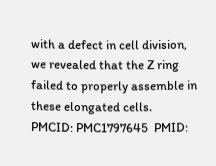with a defect in cell division, we revealed that the Z ring failed to properly assemble in these elongated cells.
PMCID: PMC1797645  PMID: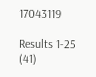17043119

Results 1-25 (41)